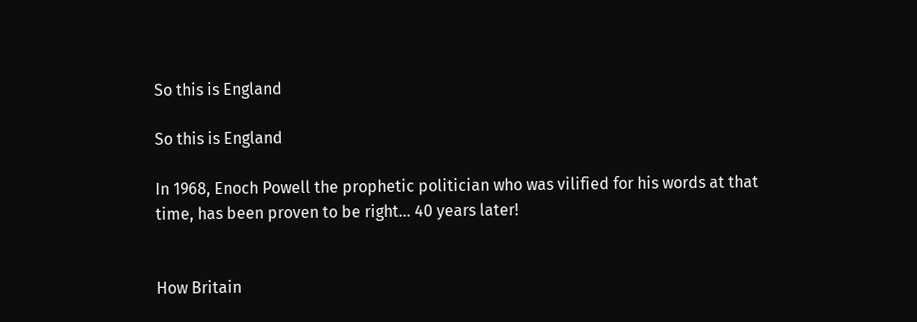So this is England

So this is England

In 1968, Enoch Powell the prophetic politician who was vilified for his words at that time, has been proven to be right… 40 years later!


How Britain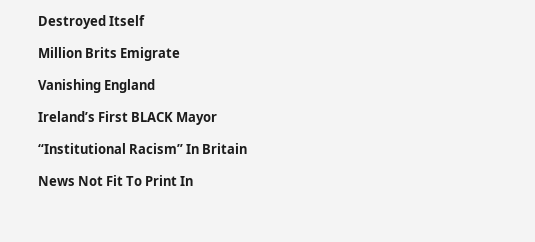Destroyed Itself

Million Brits Emigrate

Vanishing England

Ireland’s First BLACK Mayor

“Institutional Racism” In Britain

News Not Fit To Print In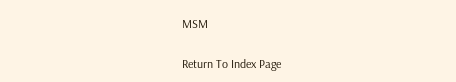MSM

Return To Index Page